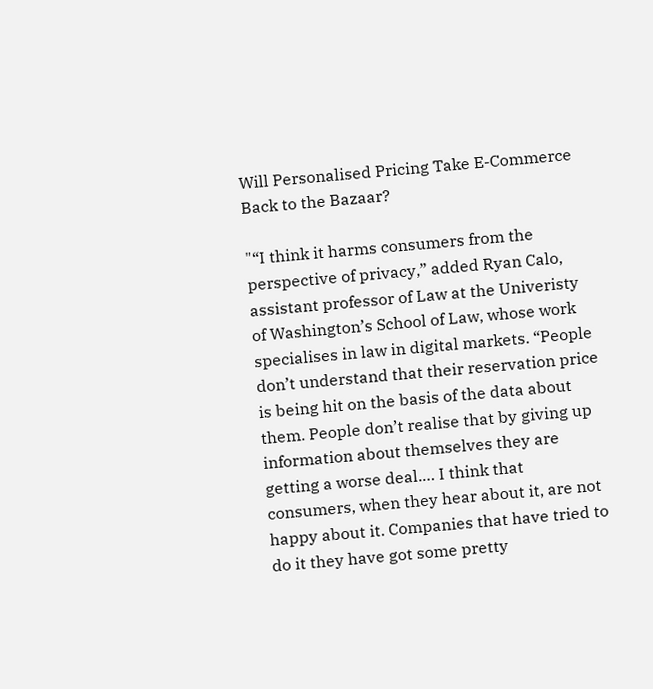Will Personalised Pricing Take E-Commerce Back to the Bazaar?

"“I think it harms consumers from the perspective of privacy,” added Ryan Calo, assistant professor of Law at the Univeristy of Washington’s School of Law, whose work specialises in law in digital markets. “People don’t understand that their reservation price is being hit on the basis of the data about them. People don’t realise that by giving up information about themselves they are getting a worse deal.… I think that consumers, when they hear about it, are not happy about it. Companies that have tried to do it they have got some pretty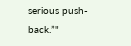serious push-back.”"